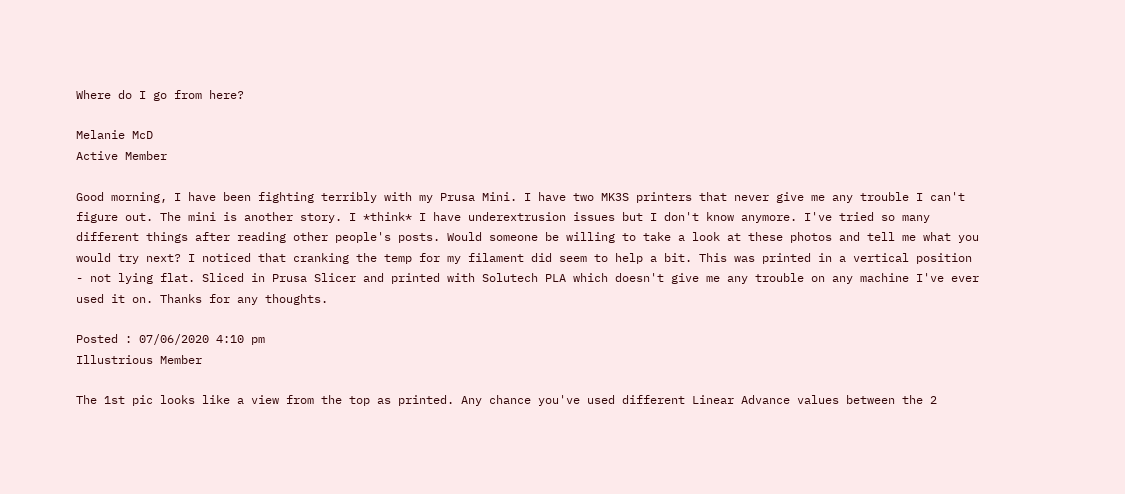Where do I go from here?

Melanie McD
Active Member

Good morning, I have been fighting terribly with my Prusa Mini. I have two MK3S printers that never give me any trouble I can't figure out. The mini is another story. I *think* I have underextrusion issues but I don't know anymore. I've tried so many different things after reading other people's posts. Would someone be willing to take a look at these photos and tell me what you would try next? I noticed that cranking the temp for my filament did seem to help a bit. This was printed in a vertical position - not lying flat. Sliced in Prusa Slicer and printed with Solutech PLA which doesn't give me any trouble on any machine I've ever used it on. Thanks for any thoughts.

Posted : 07/06/2020 4:10 pm
Illustrious Member

The 1st pic looks like a view from the top as printed. Any chance you've used different Linear Advance values between the 2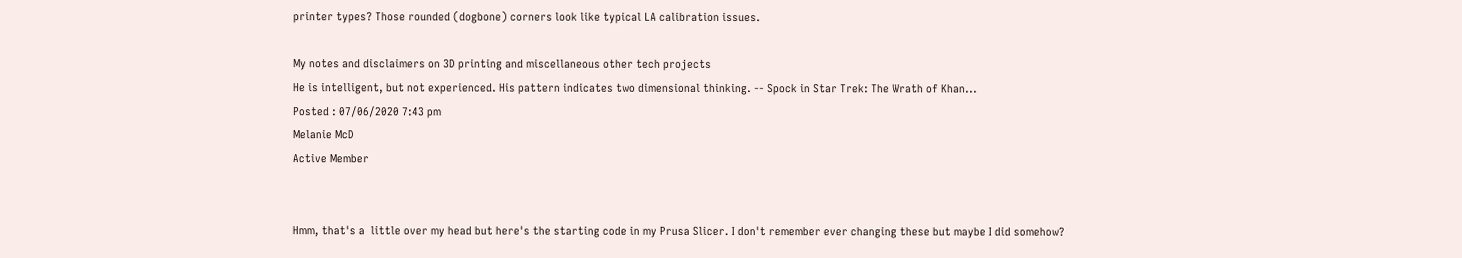printer types? Those rounded (dogbone) corners look like typical LA calibration issues.

My notes and disclaimers on 3D printing and miscellaneous other tech projects
He is intelligent, but not experienced. His pattern indicates two dimensional thinking. -- Spock in Star Trek: The Wrath of Khan...
Posted : 07/06/2020 7:43 pm
Melanie McD
Active Member


Hmm, that's a  little over my head but here's the starting code in my Prusa Slicer. I don't remember ever changing these but maybe I did somehow?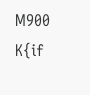M900 K{if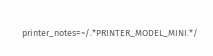printer_notes=~/.*PRINTER_MODEL_MINI.*/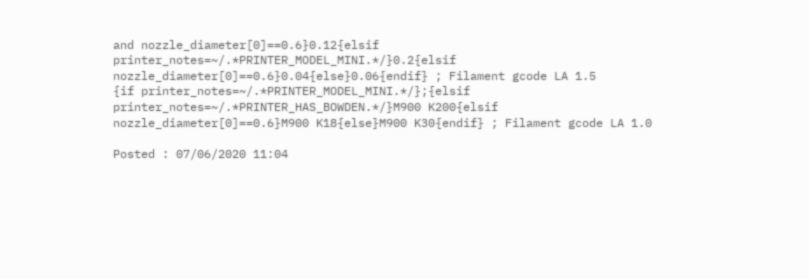and nozzle_diameter[0]==0.6}0.12{elsif printer_notes=~/.*PRINTER_MODEL_MINI.*/}0.2{elsif nozzle_diameter[0]==0.6}0.04{else}0.06{endif} ; Filament gcode LA 1.5
{if printer_notes=~/.*PRINTER_MODEL_MINI.*/};{elsif printer_notes=~/.*PRINTER_HAS_BOWDEN.*/}M900 K200{elsif nozzle_diameter[0]==0.6}M900 K18{else}M900 K30{endif} ; Filament gcode LA 1.0

Posted : 07/06/2020 11:04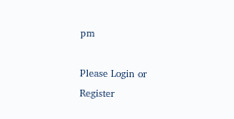pm

Please Login or Register